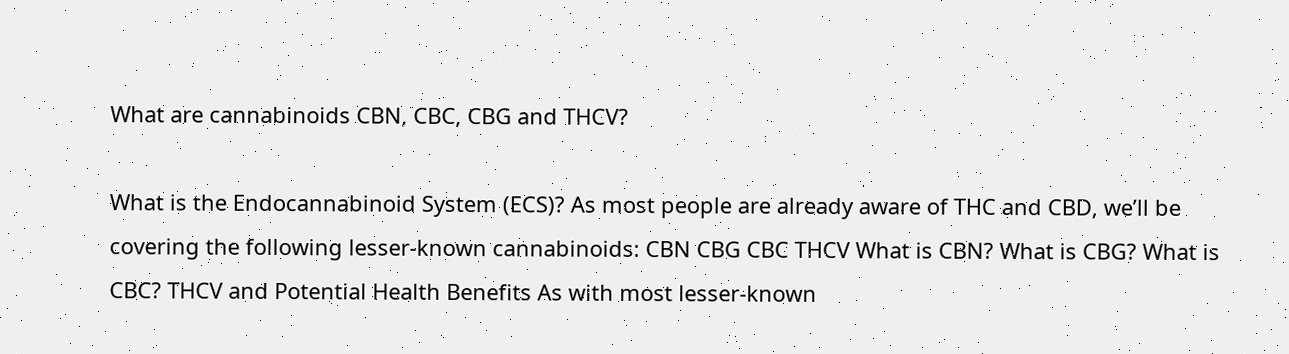What are cannabinoids CBN, CBC, CBG and THCV?

What is the Endocannabinoid System (ECS)? As most people are already aware of THC and CBD, we’ll be covering the following lesser-known cannabinoids: CBN CBG CBC THCV What is CBN? What is CBG? What is CBC? THCV and Potential Health Benefits As with most lesser-known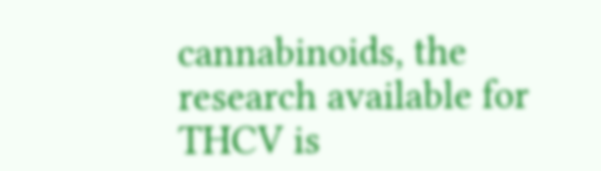cannabinoids, the research available for THCV is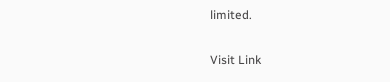limited.

Visit Link